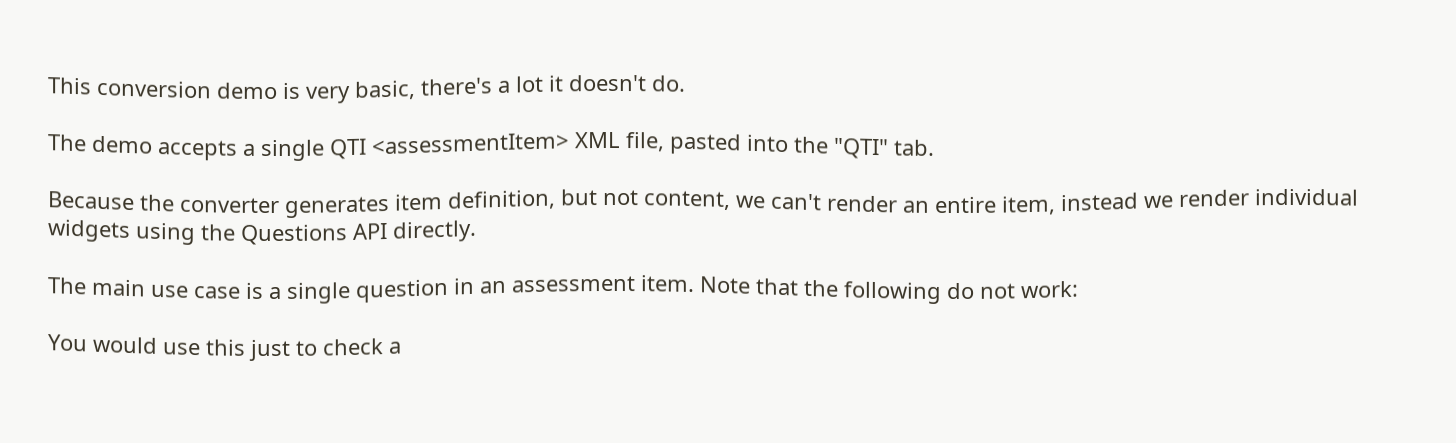This conversion demo is very basic, there's a lot it doesn't do.

The demo accepts a single QTI <assessmentItem> XML file, pasted into the "QTI" tab.

Because the converter generates item definition, but not content, we can't render an entire item, instead we render individual widgets using the Questions API directly.

The main use case is a single question in an assessment item. Note that the following do not work:

You would use this just to check a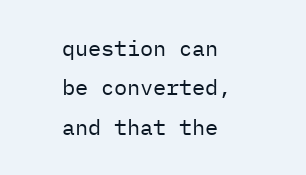question can be converted, and that the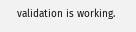validation is working.